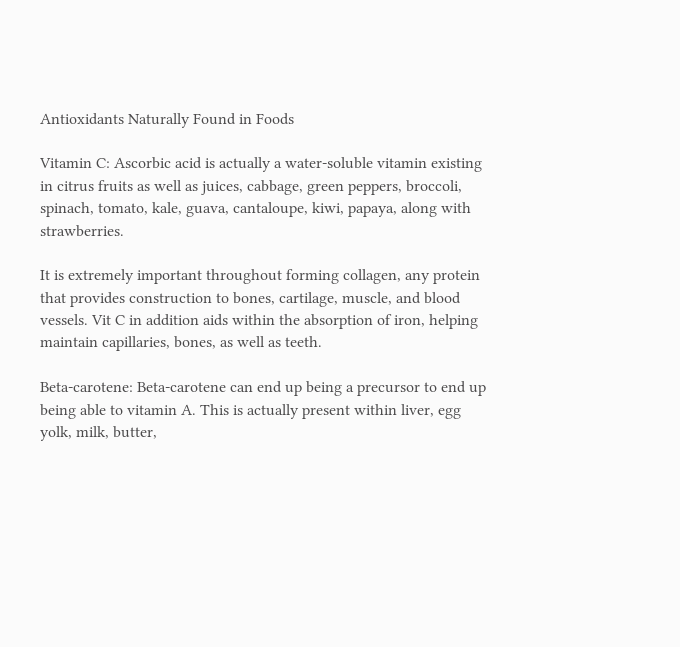Antioxidants Naturally Found in Foods

Vitamin C: Ascorbic acid is actually a water-soluble vitamin existing in citrus fruits as well as juices, cabbage, green peppers, broccoli, spinach, tomato, kale, guava, cantaloupe, kiwi, papaya, along with strawberries.

It is extremely important throughout forming collagen, any protein that provides construction to bones, cartilage, muscle, and blood vessels. Vit C in addition aids within the absorption of iron, helping maintain capillaries, bones, as well as teeth.

Beta-carotene: Beta-carotene can end up being a precursor to end up being able to vitamin A. This is actually present within liver, egg yolk, milk, butter,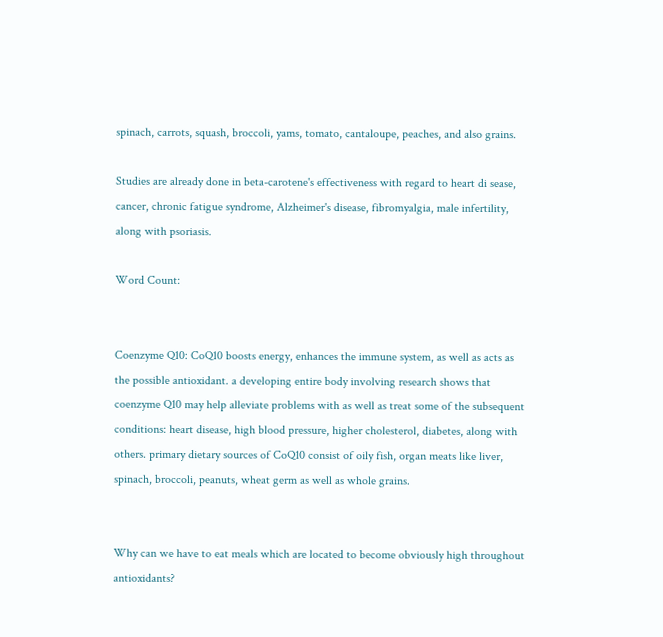spinach, carrots, squash, broccoli, yams, tomato, cantaloupe, peaches, and also grains.

Studies are already done in beta-carotene's effectiveness with regard to heart di sease, cancer, chronic fatigue syndrome, Alzheimer's disease, fibromyalgia, male infertility, along with psoriasis.

Word Count:


Coenzyme Q10: CoQ10 boosts energy, enhances the immune system, as well as acts as the possible antioxidant. a developing entire body involving research shows that coenzyme Q10 may help alleviate problems with as well as treat some of the subsequent conditions: heart disease, high blood pressure, higher cholesterol, diabetes, along with others. primary dietary sources of CoQ10 consist of oily fish, organ meats like liver, spinach, broccoli, peanuts, wheat germ as well as whole grains.


Why can we have to eat meals which are located to become obviously high throughout antioxidants?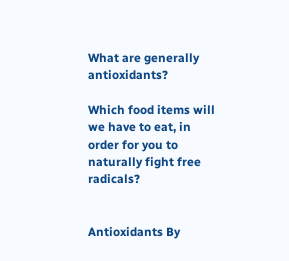What are generally antioxidants?

Which food items will we have to eat, in order for you to naturally fight free radicals?


Antioxidants By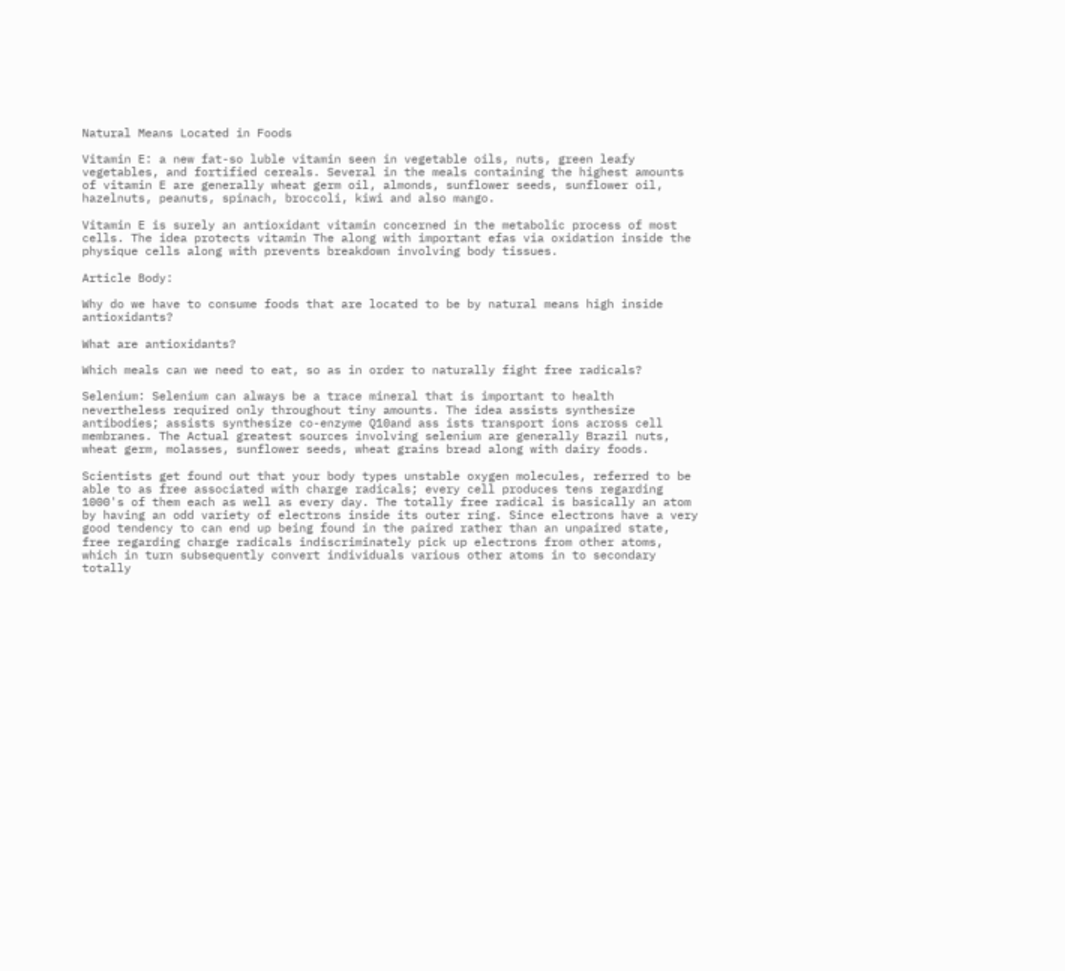Natural Means Located in Foods

Vitamin E: a new fat-so luble vitamin seen in vegetable oils, nuts, green leafy vegetables, and fortified cereals. Several in the meals containing the highest amounts of vitamin E are generally wheat germ oil, almonds, sunflower seeds, sunflower oil, hazelnuts, peanuts, spinach, broccoli, kiwi and also mango.

Vitamin E is surely an antioxidant vitamin concerned in the metabolic process of most cells. The idea protects vitamin The along with important efas via oxidation inside the physique cells along with prevents breakdown involving body tissues.

Article Body:

Why do we have to consume foods that are located to be by natural means high inside antioxidants?

What are antioxidants?

Which meals can we need to eat, so as in order to naturally fight free radicals?

Selenium: Selenium can always be a trace mineral that is important to health nevertheless required only throughout tiny amounts. The idea assists synthesize antibodies; assists synthesize co-enzyme Q10and ass ists transport ions across cell membranes. The Actual greatest sources involving selenium are generally Brazil nuts, wheat germ, molasses, sunflower seeds, wheat grains bread along with dairy foods.

Scientists get found out that your body types unstable oxygen molecules, referred to be able to as free associated with charge radicals; every cell produces tens regarding 1000's of them each as well as every day. The totally free radical is basically an atom by having an odd variety of electrons inside its outer ring. Since electrons have a very good tendency to can end up being found in the paired rather than an unpaired state, free regarding charge radicals indiscriminately pick up electrons from other atoms, which in turn subsequently convert individuals various other atoms in to secondary totally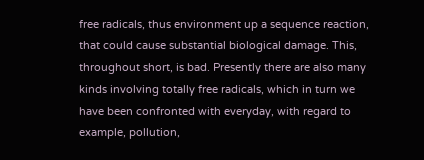free radicals, thus environment up a sequence reaction, that could cause substantial biological damage. This, throughout short, is bad. Presently there are also many kinds involving totally free radicals, which in turn we have been confronted with everyday, with regard to example, pollution,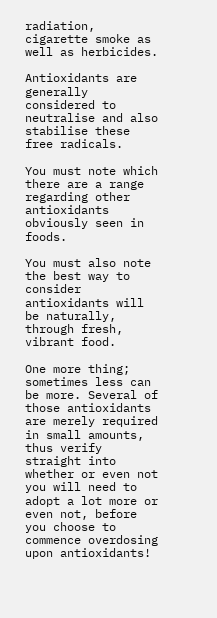radiation, cigarette smoke as well as herbicides.

Antioxidants are generally considered to neutralise and also stabilise these free radicals.

You must note which there are a range regarding other antioxidants obviously seen in foods.

You must also note the best way to consider antioxidants will be naturally, through fresh, vibrant food.

One more thing; sometimes less can be more. Several of those antioxidants are merely required in small amounts, thus verify straight into whether or even not you will need to adopt a lot more or even not, before you choose to commence overdosing upon antioxidants!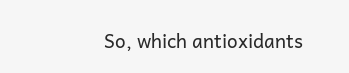So, which antioxidants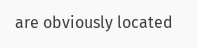are obviously located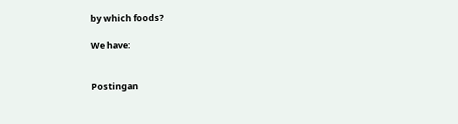by which foods?

We have:


Postingan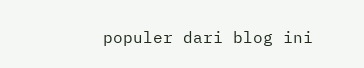populer dari blog ini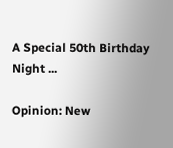A Special 50th Birthday Night ...

Opinion: New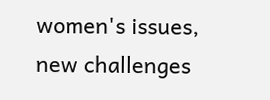women's issues, new challenges